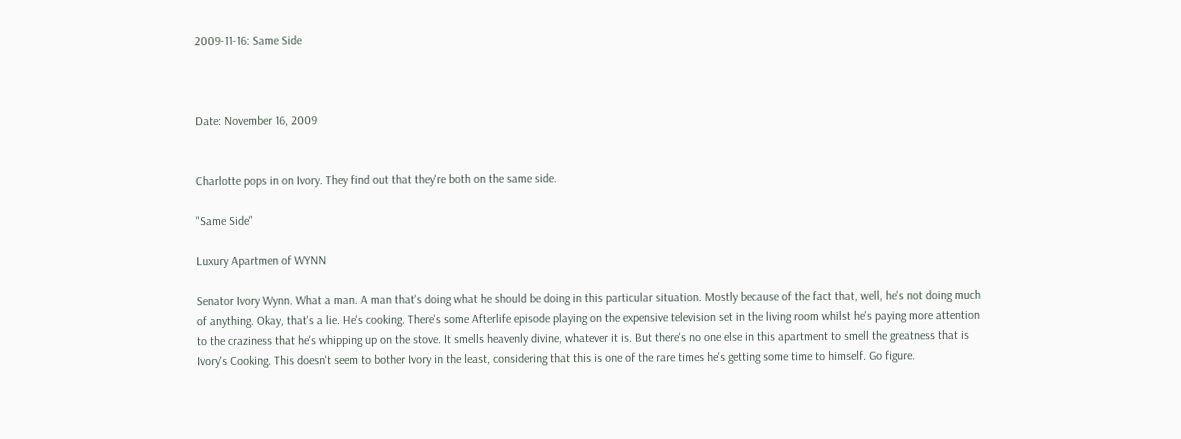2009-11-16: Same Side



Date: November 16, 2009


Charlotte pops in on Ivory. They find out that they're both on the same side.

"Same Side"

Luxury Apartmen of WYNN

Senator Ivory Wynn. What a man. A man that's doing what he should be doing in this particular situation. Mostly because of the fact that, well, he's not doing much of anything. Okay, that's a lie. He's cooking. There's some Afterlife episode playing on the expensive television set in the living room whilst he's paying more attention to the craziness that he's whipping up on the stove. It smells heavenly divine, whatever it is. But there's no one else in this apartment to smell the greatness that is Ivory's Cooking. This doesn't seem to bother Ivory in the least, considering that this is one of the rare times he's getting some time to himself. Go figure.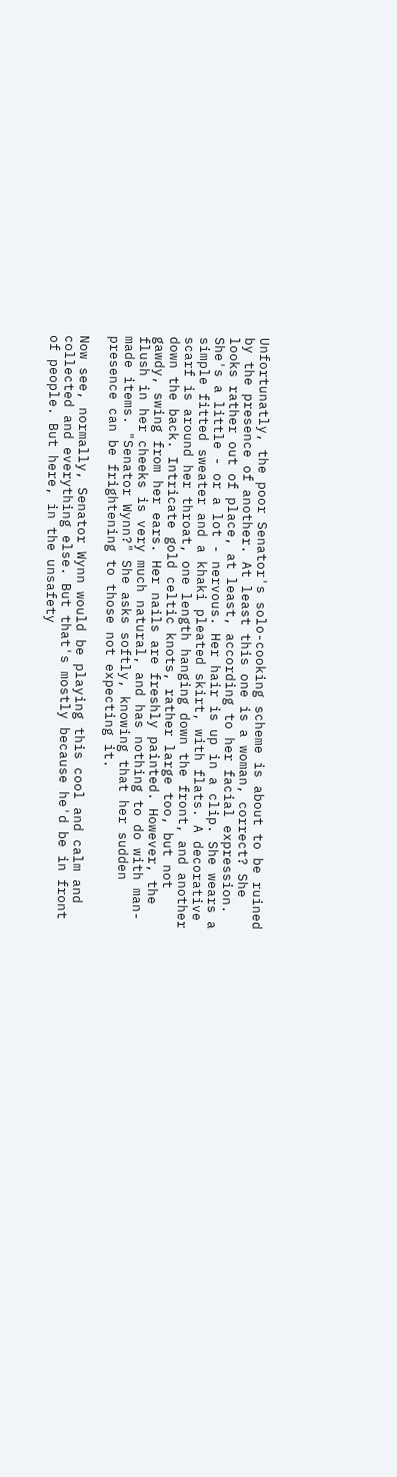Unfortunatly, the poor Senator's solo-cooking scheme is about to be ruined by the presence of another. At least this one is a woman, correct? She looks rather out of place, at least, according to her facial expression. She's a little - or a lot - nervous. Her hair is up in a clip. She wears a simple fitted sweater and a khaki pleated skirt, with flats. A decorative scarf is around her throat, one length hanging down the front, and another down the back. Intricate gold celtic knots, rather large too, but not gawdy, swing from her ears. Her nails are freshly painted. However, the flush in her cheeks is very much natural, and has nothing to do with man-made items. "Senator Wynn?" She asks softly, knowing that her sudden presence can be frightening to those not expecting it.

Now see, normally, Senator Wynn would be playing this cool and calm and collected and everything else. But that's mostly because he'd be in front of people. But here, in the unsafety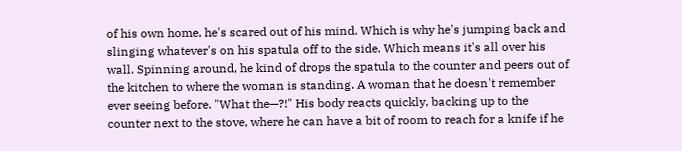of his own home, he's scared out of his mind. Which is why he's jumping back and slinging whatever's on his spatula off to the side. Which means it's all over his wall. Spinning around, he kind of drops the spatula to the counter and peers out of the kitchen to where the woman is standing. A woman that he doesn't remember ever seeing before. "What the—?!" His body reacts quickly, backing up to the counter next to the stove, where he can have a bit of room to reach for a knife if he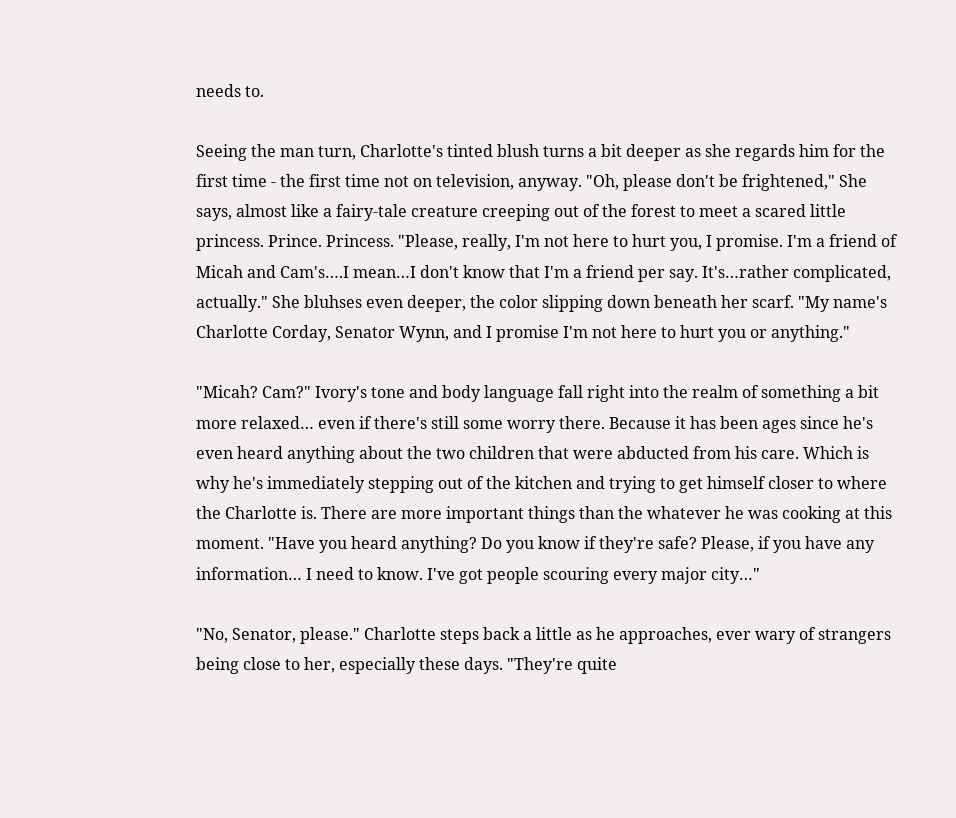needs to.

Seeing the man turn, Charlotte's tinted blush turns a bit deeper as she regards him for the first time - the first time not on television, anyway. "Oh, please don't be frightened," She says, almost like a fairy-tale creature creeping out of the forest to meet a scared little princess. Prince. Princess. "Please, really, I'm not here to hurt you, I promise. I'm a friend of Micah and Cam's….I mean…I don't know that I'm a friend per say. It's…rather complicated, actually." She bluhses even deeper, the color slipping down beneath her scarf. "My name's Charlotte Corday, Senator Wynn, and I promise I'm not here to hurt you or anything."

"Micah? Cam?" Ivory's tone and body language fall right into the realm of something a bit more relaxed… even if there's still some worry there. Because it has been ages since he's even heard anything about the two children that were abducted from his care. Which is why he's immediately stepping out of the kitchen and trying to get himself closer to where the Charlotte is. There are more important things than the whatever he was cooking at this moment. "Have you heard anything? Do you know if they're safe? Please, if you have any information… I need to know. I've got people scouring every major city…"

"No, Senator, please." Charlotte steps back a little as he approaches, ever wary of strangers being close to her, especially these days. "They're quite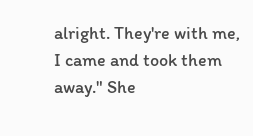alright. They're with me, I came and took them away." She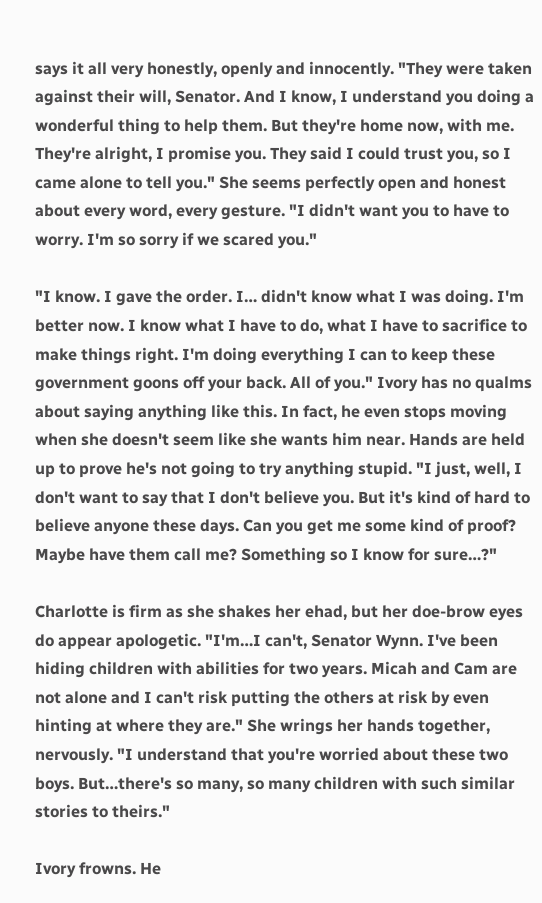says it all very honestly, openly and innocently. "They were taken against their will, Senator. And I know, I understand you doing a wonderful thing to help them. But they're home now, with me. They're alright, I promise you. They said I could trust you, so I came alone to tell you." She seems perfectly open and honest about every word, every gesture. "I didn't want you to have to worry. I'm so sorry if we scared you."

"I know. I gave the order. I… didn't know what I was doing. I'm better now. I know what I have to do, what I have to sacrifice to make things right. I'm doing everything I can to keep these government goons off your back. All of you." Ivory has no qualms about saying anything like this. In fact, he even stops moving when she doesn't seem like she wants him near. Hands are held up to prove he's not going to try anything stupid. "I just, well, I don't want to say that I don't believe you. But it's kind of hard to believe anyone these days. Can you get me some kind of proof? Maybe have them call me? Something so I know for sure…?"

Charlotte is firm as she shakes her ehad, but her doe-brow eyes do appear apologetic. "I'm…I can't, Senator Wynn. I've been hiding children with abilities for two years. Micah and Cam are not alone and I can't risk putting the others at risk by even hinting at where they are." She wrings her hands together, nervously. "I understand that you're worried about these two boys. But…there's so many, so many children with such similar stories to theirs."

Ivory frowns. He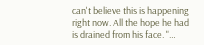can't believe this is happening right now. All the hope he had is drained from his face. "…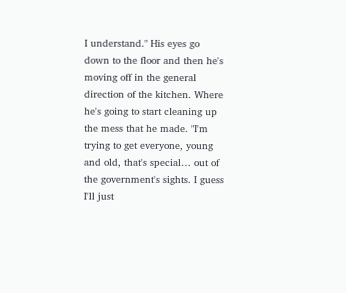I understand." His eyes go down to the floor and then he's moving off in the general direction of the kitchen. Where he's going to start cleaning up the mess that he made. "I'm trying to get everyone, young and old, that's special… out of the government's sights. I guess I'll just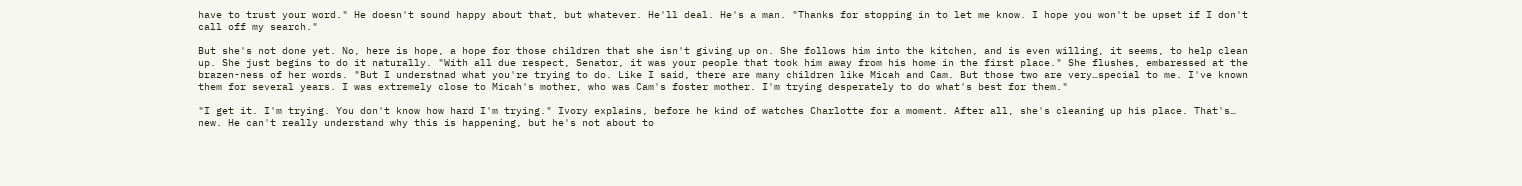have to trust your word." He doesn't sound happy about that, but whatever. He'll deal. He's a man. "Thanks for stopping in to let me know. I hope you won't be upset if I don't call off my search."

But she's not done yet. No, here is hope, a hope for those children that she isn't giving up on. She follows him into the kitchen, and is even willing, it seems, to help clean up. She just begins to do it naturally. "With all due respect, Senator, it was your people that took him away from his home in the first place." She flushes, embaressed at the brazen-ness of her words. "But I understnad what you're trying to do. Like I said, there are many children like Micah and Cam. But those two are very…special to me. I've known them for several years. I was extremely close to Micah's mother, who was Cam's foster mother. I'm trying desperately to do what's best for them."

"I get it. I'm trying. You don't know how hard I'm trying." Ivory explains, before he kind of watches Charlotte for a moment. After all, she's cleaning up his place. That's… new. He can't really understand why this is happening, but he's not about to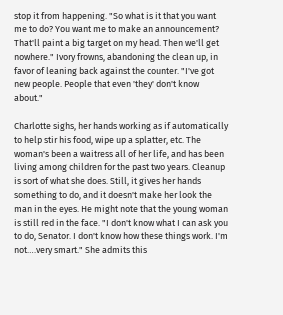stop it from happening. "So what is it that you want me to do? You want me to make an announcement? That'll paint a big target on my head. Then we'll get nowhere." Ivory frowns, abandoning the clean up, in favor of leaning back against the counter. "I've got new people. People that even 'they' don't know about."

Charlotte sighs, her hands working as if automatically to help stir his food, wipe up a splatter, etc. The woman's been a waitress all of her life, and has been living among children for the past two years. Cleanup is sort of what she does. Still, it gives her hands something to do, and it doesn't make her look the man in the eyes. He might note that the young woman is still red in the face. "I don't know what I can ask you to do, Senator. I don't know how these things work. I'm not….very smart." She admits this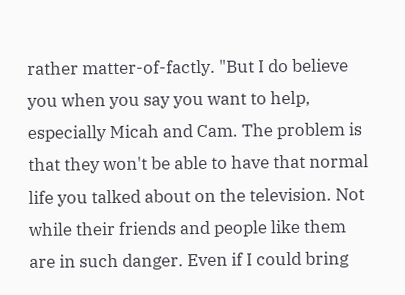rather matter-of-factly. "But I do believe you when you say you want to help, especially Micah and Cam. The problem is that they won't be able to have that normal life you talked about on the television. Not while their friends and people like them are in such danger. Even if I could bring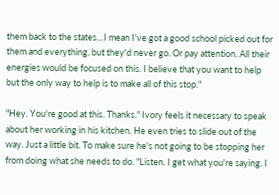them back to the states…I mean I've got a good school picked out for them and everything, but they'd never go. Or pay attention. All their energies would be focused on this. I believe that you want to help but the only way to help is to make all of this stop."

"Hey. You're good at this. Thanks." Ivory feels it necessary to speak about her working in his kitchen. He even tries to slide out of the way. Just a little bit. To make sure he's not going to be stopping her from doing what she needs to do. "Listen. I get what you're saying. I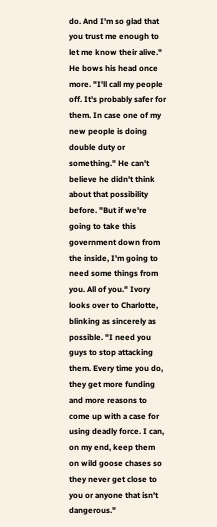do. And I'm so glad that you trust me enough to let me know their alive." He bows his head once more. "I'll call my people off. It's probably safer for them. In case one of my new people is doing double duty or something." He can't believe he didn't think about that possibility before. "But if we're going to take this government down from the inside, I'm going to need some things from you. All of you." Ivory looks over to Charlotte, blinking as sincerely as possible. "I need you guys to stop attacking them. Every time you do, they get more funding and more reasons to come up with a case for using deadly force. I can, on my end, keep them on wild goose chases so they never get close to you or anyone that isn't dangerous."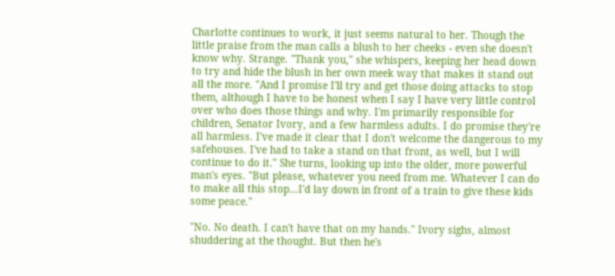Charlotte continues to work, it just seems natural to her. Though the little praise from the man calls a blush to her cheeks - even she doesn't know why. Strange. "Thank you," she whispers, keeping her head down to try and hide the blush in her own meek way that makes it stand out all the more. "And I promise I'll try and get those doing attacks to stop them, although I have to be honest when I say I have very little control over who does those things and why. I'm primarily responsible for children, Senator Ivory, and a few harmless adults. I do promise they're all harmless. I've made it clear that I don't welcome the dangerous to my safehouses. I've had to take a stand on that front, as well, but I will continue to do it." She turns, looking up into the older, more powerful man's eyes. "But please, whatever you need from me. Whatever I can do to make all this stop…I'd lay down in front of a train to give these kids some peace."

"No. No death. I can't have that on my hands." Ivory sighs, almost shuddering at the thought. But then he's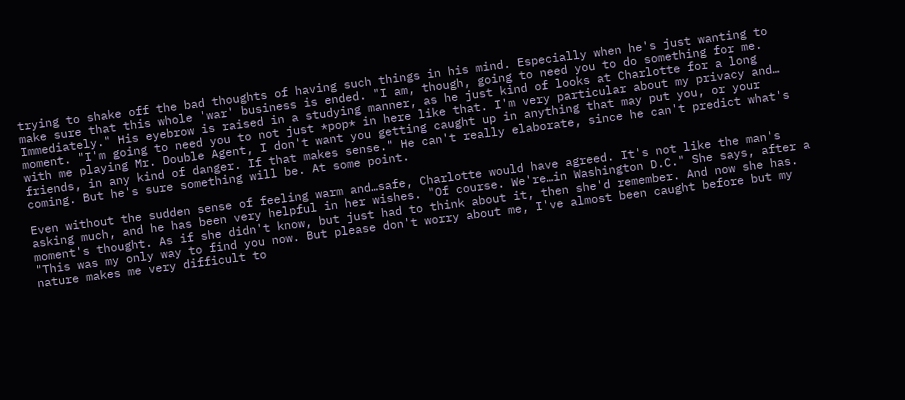trying to shake off the bad thoughts of having such things in his mind. Especially when he's just wanting to make sure that this whole 'war' business is ended. "I am, though, going to need you to do something for me. Immediately." His eyebrow is raised in a studying manner, as he just kind of looks at Charlotte for a long moment. "I'm going to need you to not just *pop* in here like that. I'm very particular about my privacy and… with me playing Mr. Double Agent, I don't want you getting caught up in anything that may put you, or your friends, in any kind of danger. If that makes sense." He can't really elaborate, since he can't predict what's coming. But he's sure something will be. At some point.

Even without the sudden sense of feeling warm and…safe, Charlotte would have agreed. It's not like the man's asking much, and he has been very helpful in her wishes. "Of course. We're…in Washington D.C." She says, after a moment's thought. As if she didn't know, but just had to think about it, then she'd remember. And now she has. "This was my only way to find you now. But please don't worry about me, I've almost been caught before but my nature makes me very difficult to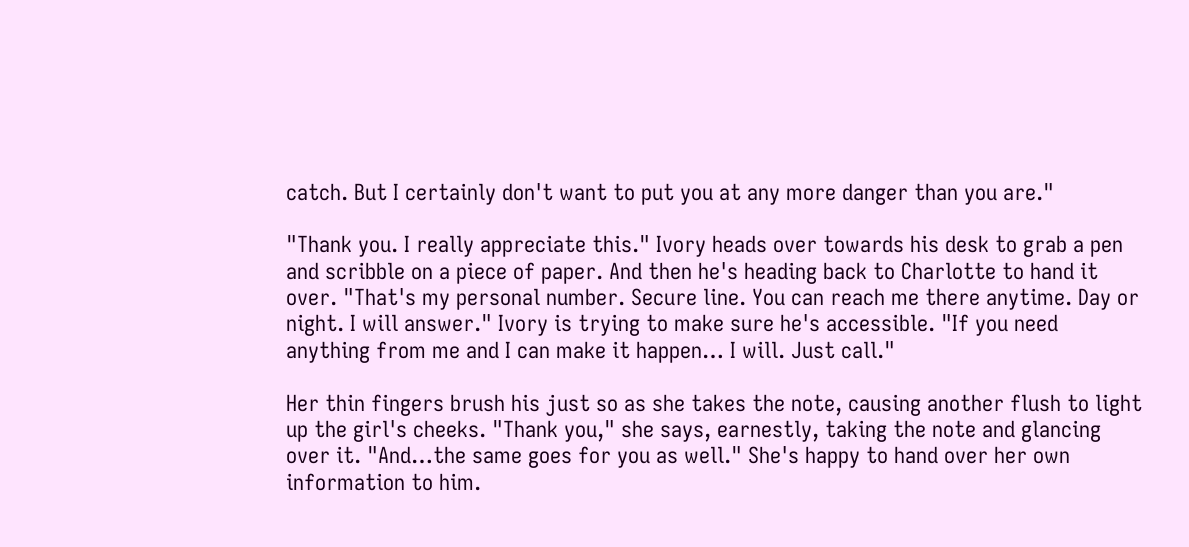catch. But I certainly don't want to put you at any more danger than you are."

"Thank you. I really appreciate this." Ivory heads over towards his desk to grab a pen and scribble on a piece of paper. And then he's heading back to Charlotte to hand it over. "That's my personal number. Secure line. You can reach me there anytime. Day or night. I will answer." Ivory is trying to make sure he's accessible. "If you need anything from me and I can make it happen… I will. Just call."

Her thin fingers brush his just so as she takes the note, causing another flush to light up the girl's cheeks. "Thank you," she says, earnestly, taking the note and glancing over it. "And…the same goes for you as well." She's happy to hand over her own information to him.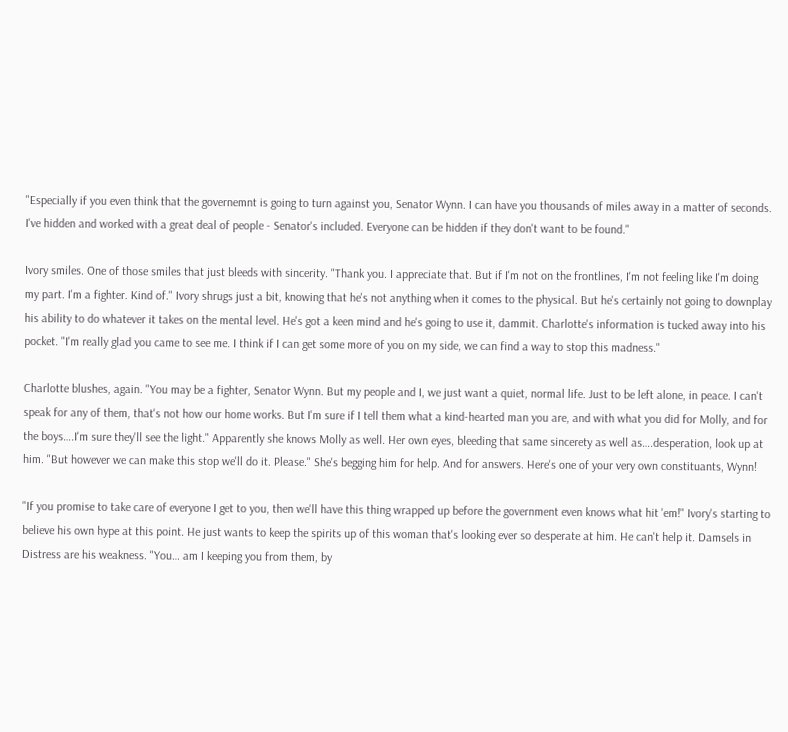"Especially if you even think that the governemnt is going to turn against you, Senator Wynn. I can have you thousands of miles away in a matter of seconds. I've hidden and worked with a great deal of people - Senator's included. Everyone can be hidden if they don't want to be found."

Ivory smiles. One of those smiles that just bleeds with sincerity. "Thank you. I appreciate that. But if I'm not on the frontlines, I'm not feeling like I'm doing my part. I'm a fighter. Kind of." Ivory shrugs just a bit, knowing that he's not anything when it comes to the physical. But he's certainly not going to downplay his ability to do whatever it takes on the mental level. He's got a keen mind and he's going to use it, dammit. Charlotte's information is tucked away into his pocket. "I'm really glad you came to see me. I think if I can get some more of you on my side, we can find a way to stop this madness."

Charlotte blushes, again. "You may be a fighter, Senator Wynn. But my people and I, we just want a quiet, normal life. Just to be left alone, in peace. I can't speak for any of them, that's not how our home works. But I'm sure if I tell them what a kind-hearted man you are, and with what you did for Molly, and for the boys….I'm sure they'll see the light." Apparently she knows Molly as well. Her own eyes, bleeding that same sincerety as well as….desperation, look up at him. "But however we can make this stop we'll do it. Please." She's begging him for help. And for answers. Here's one of your very own constituants, Wynn!

"If you promise to take care of everyone I get to you, then we'll have this thing wrapped up before the government even knows what hit 'em!" Ivory's starting to believe his own hype at this point. He just wants to keep the spirits up of this woman that's looking ever so desperate at him. He can't help it. Damsels in Distress are his weakness. "You… am I keeping you from them, by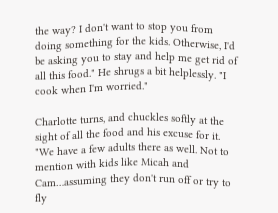the way? I don't want to stop you from doing something for the kids. Otherwise, I'd be asking you to stay and help me get rid of all this food." He shrugs a bit helplessly. "I cook when I'm worried."

Charlotte turns, and chuckles softly at the sight of all the food and his excuse for it. "We have a few adults there as well. Not to mention with kids like Micah and Cam…assuming they don't run off or try to fly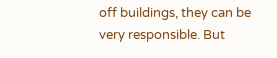off buildings, they can be very responsible. But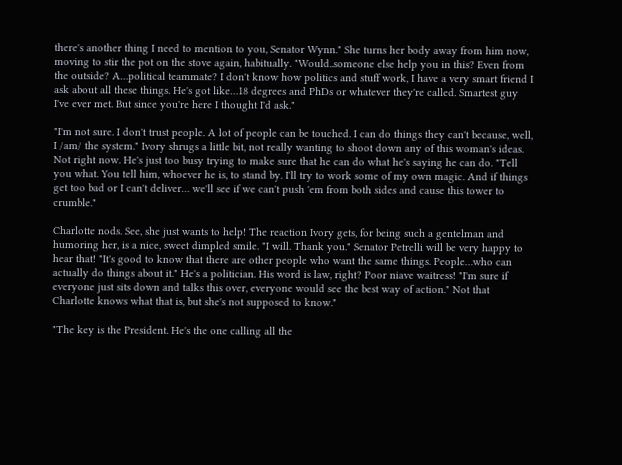there's another thing I need to mention to you, Senator Wynn." She turns her body away from him now, moving to stir the pot on the stove again, habitually. "Would..someone else help you in this? Even from the outside? A…political teammate? I don't know how politics and stuff work, I have a very smart friend I ask about all these things. He's got like…18 degrees and PhDs or whatever they're called. Smartest guy I've ever met. But since you're here I thought I'd ask."

"I'm not sure. I don't trust people. A lot of people can be touched. I can do things they can't because, well, I /am/ the system." Ivory shrugs a little bit, not really wanting to shoot down any of this woman's ideas. Not right now. He's just too busy trying to make sure that he can do what he's saying he can do. "Tell you what. You tell him, whoever he is, to stand by. I'll try to work some of my own magic. And if things get too bad or I can't deliver… we'll see if we can't push 'em from both sides and cause this tower to crumble."

Charlotte nods. See, she just wants to help! The reaction Ivory gets, for being such a gentelman and humoring her, is a nice, sweet dimpled smile. "I will. Thank you." Senator Petrelli will be very happy to hear that! "It's good to know that there are other people who want the same things. People…who can actually do things about it." He's a politician. His word is law, right? Poor niave waitress! "I'm sure if everyone just sits down and talks this over, everyone would see the best way of action." Not that Charlotte knows what that is, but she's not supposed to know."

"The key is the President. He's the one calling all the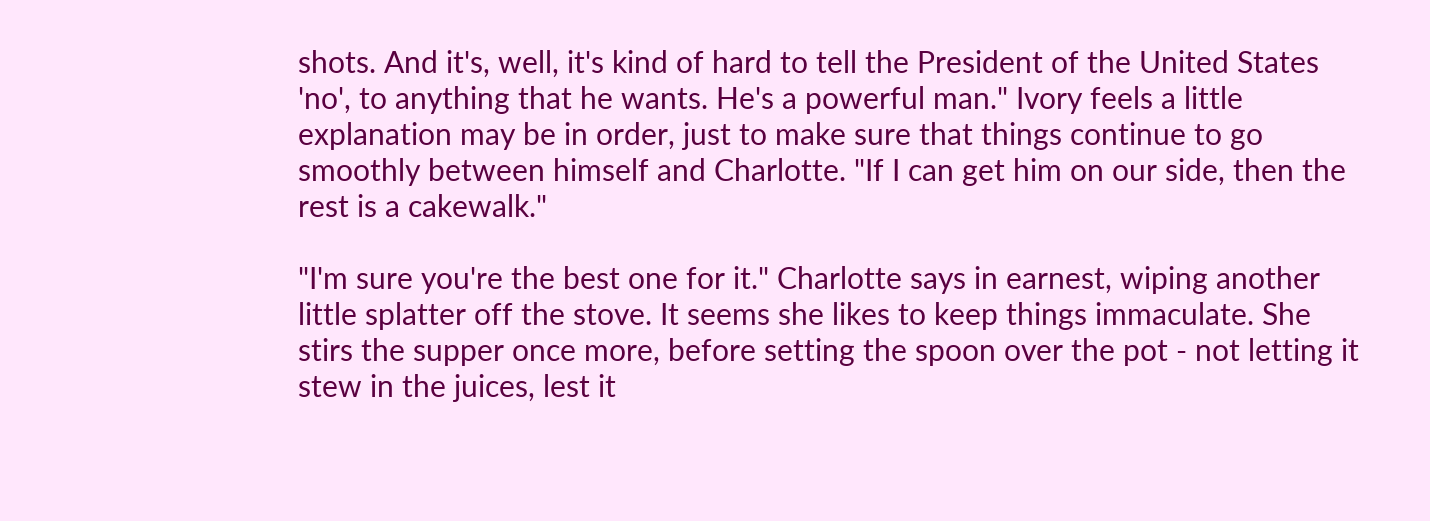shots. And it's, well, it's kind of hard to tell the President of the United States 'no', to anything that he wants. He's a powerful man." Ivory feels a little explanation may be in order, just to make sure that things continue to go smoothly between himself and Charlotte. "If I can get him on our side, then the rest is a cakewalk."

"I'm sure you're the best one for it." Charlotte says in earnest, wiping another little splatter off the stove. It seems she likes to keep things immaculate. She stirs the supper once more, before setting the spoon over the pot - not letting it stew in the juices, lest it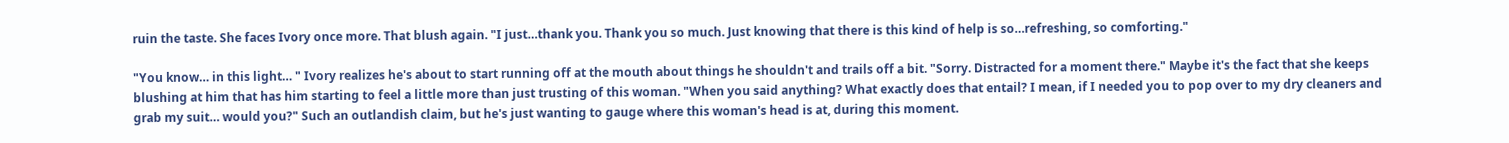ruin the taste. She faces Ivory once more. That blush again. "I just…thank you. Thank you so much. Just knowing that there is this kind of help is so…refreshing, so comforting."

"You know… in this light… " Ivory realizes he's about to start running off at the mouth about things he shouldn't and trails off a bit. "Sorry. Distracted for a moment there." Maybe it's the fact that she keeps blushing at him that has him starting to feel a little more than just trusting of this woman. "When you said anything? What exactly does that entail? I mean, if I needed you to pop over to my dry cleaners and grab my suit… would you?" Such an outlandish claim, but he's just wanting to gauge where this woman's head is at, during this moment.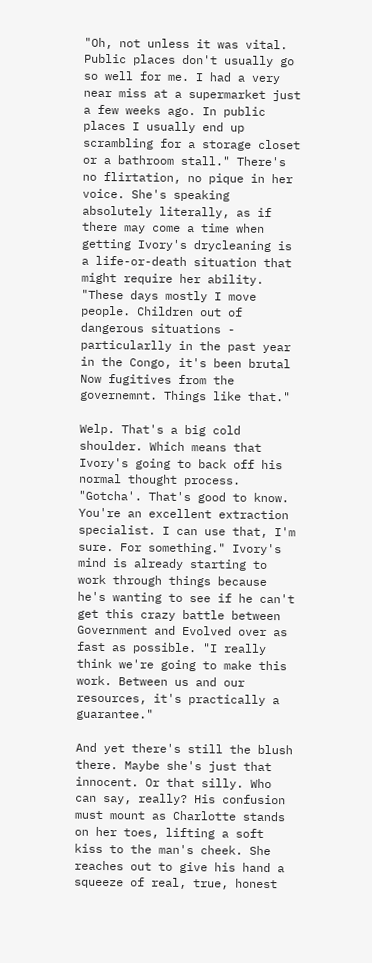"Oh, not unless it was vital. Public places don't usually go so well for me. I had a very near miss at a supermarket just a few weeks ago. In public places I usually end up scrambling for a storage closet or a bathroom stall." There's no flirtation, no pique in her voice. She's speaking absolutely literally, as if there may come a time when getting Ivory's drycleaning is a life-or-death situation that might require her ability. "These days mostly I move people. Children out of dangerous situations - particularlly in the past year in the Congo, it's been brutal Now fugitives from the governemnt. Things like that."

Welp. That's a big cold shoulder. Which means that Ivory's going to back off his normal thought process. "Gotcha'. That's good to know. You're an excellent extraction specialist. I can use that, I'm sure. For something." Ivory's mind is already starting to work through things because he's wanting to see if he can't get this crazy battle between Government and Evolved over as fast as possible. "I really think we're going to make this work. Between us and our resources, it's practically a guarantee."

And yet there's still the blush there. Maybe she's just that innocent. Or that silly. Who can say, really? His confusion must mount as Charlotte stands on her toes, lifting a soft kiss to the man's cheek. She reaches out to give his hand a squeeze of real, true, honest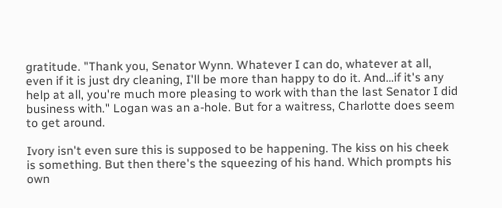gratitude. "Thank you, Senator Wynn. Whatever I can do, whatever at all, even if it is just dry cleaning, I'll be more than happy to do it. And…if it's any help at all, you're much more pleasing to work with than the last Senator I did business with." Logan was an a-hole. But for a waitress, Charlotte does seem to get around.

Ivory isn't even sure this is supposed to be happening. The kiss on his cheek is something. But then there's the squeezing of his hand. Which prompts his own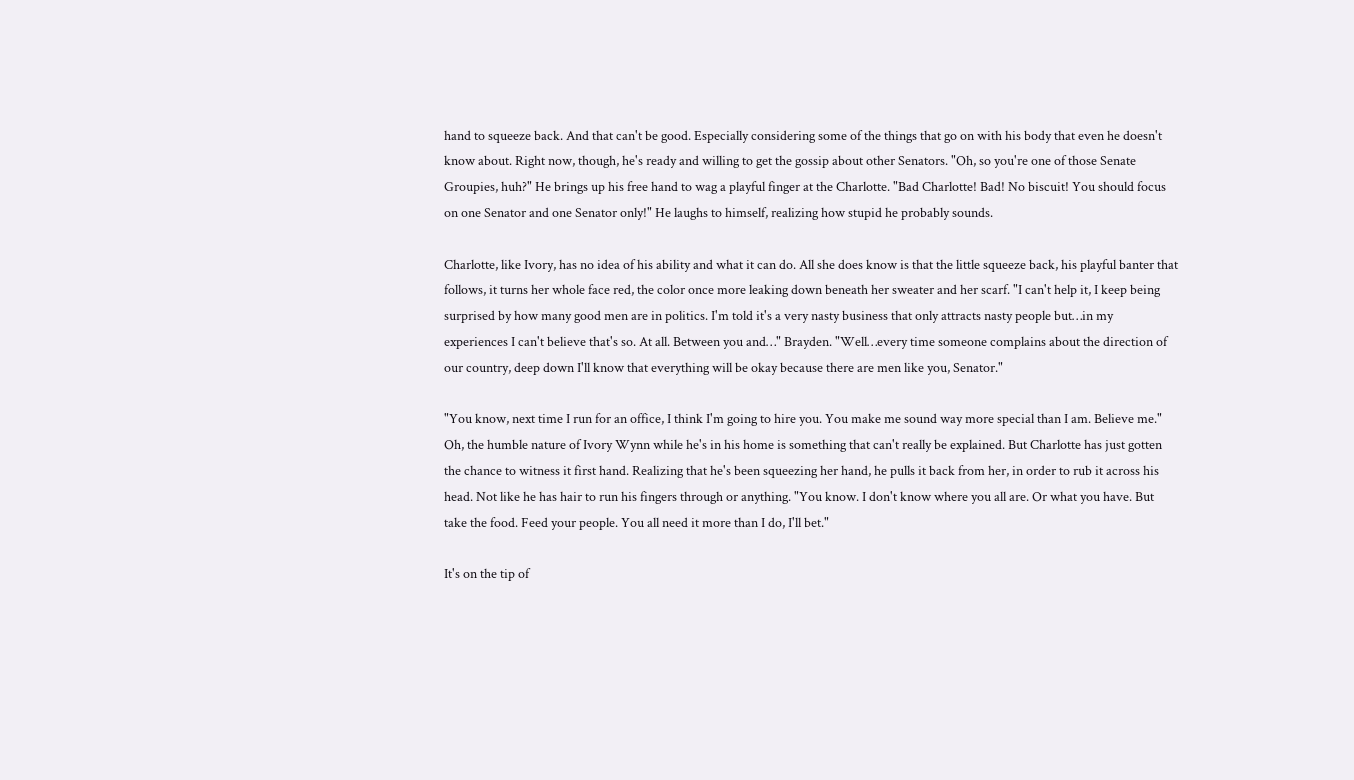hand to squeeze back. And that can't be good. Especially considering some of the things that go on with his body that even he doesn't know about. Right now, though, he's ready and willing to get the gossip about other Senators. "Oh, so you're one of those Senate Groupies, huh?" He brings up his free hand to wag a playful finger at the Charlotte. "Bad Charlotte! Bad! No biscuit! You should focus on one Senator and one Senator only!" He laughs to himself, realizing how stupid he probably sounds.

Charlotte, like Ivory, has no idea of his ability and what it can do. All she does know is that the little squeeze back, his playful banter that follows, it turns her whole face red, the color once more leaking down beneath her sweater and her scarf. "I can't help it, I keep being surprised by how many good men are in politics. I'm told it's a very nasty business that only attracts nasty people but…in my experiences I can't believe that's so. At all. Between you and…" Brayden. "Well…every time someone complains about the direction of our country, deep down I'll know that everything will be okay because there are men like you, Senator."

"You know, next time I run for an office, I think I'm going to hire you. You make me sound way more special than I am. Believe me." Oh, the humble nature of Ivory Wynn while he's in his home is something that can't really be explained. But Charlotte has just gotten the chance to witness it first hand. Realizing that he's been squeezing her hand, he pulls it back from her, in order to rub it across his head. Not like he has hair to run his fingers through or anything. "You know. I don't know where you all are. Or what you have. But take the food. Feed your people. You all need it more than I do, I'll bet."

It's on the tip of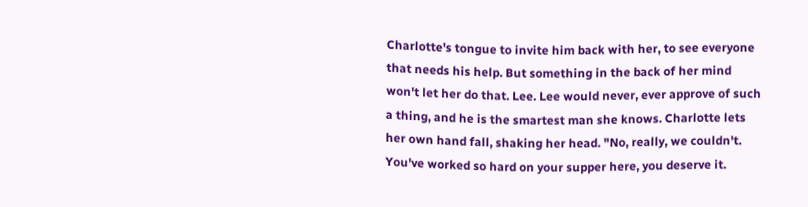Charlotte's tongue to invite him back with her, to see everyone that needs his help. But something in the back of her mind won't let her do that. Lee. Lee would never, ever approve of such a thing, and he is the smartest man she knows. Charlotte lets her own hand fall, shaking her head. "No, really, we couldn't. You've worked so hard on your supper here, you deserve it.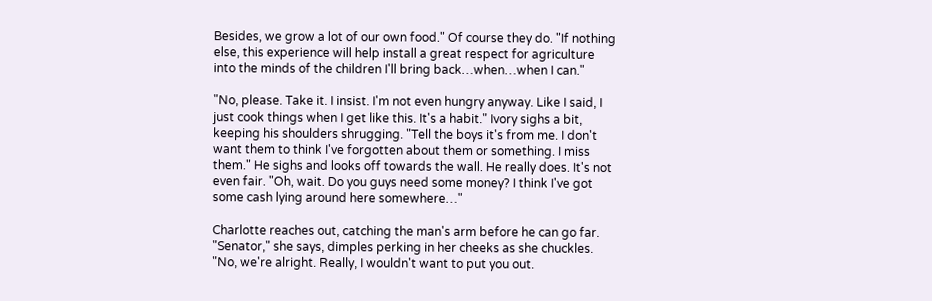Besides, we grow a lot of our own food." Of course they do. "If nothing else, this experience will help install a great respect for agriculture into the minds of the children I'll bring back…when…when I can."

"No, please. Take it. I insist. I'm not even hungry anyway. Like I said, I just cook things when I get like this. It's a habit." Ivory sighs a bit, keeping his shoulders shrugging. "Tell the boys it's from me. I don't want them to think I've forgotten about them or something. I miss them." He sighs and looks off towards the wall. He really does. It's not even fair. "Oh, wait. Do you guys need some money? I think I've got some cash lying around here somewhere…"

Charlotte reaches out, catching the man's arm before he can go far. "Senator," she says, dimples perking in her cheeks as she chuckles. "No, we're alright. Really, I wouldn't want to put you out.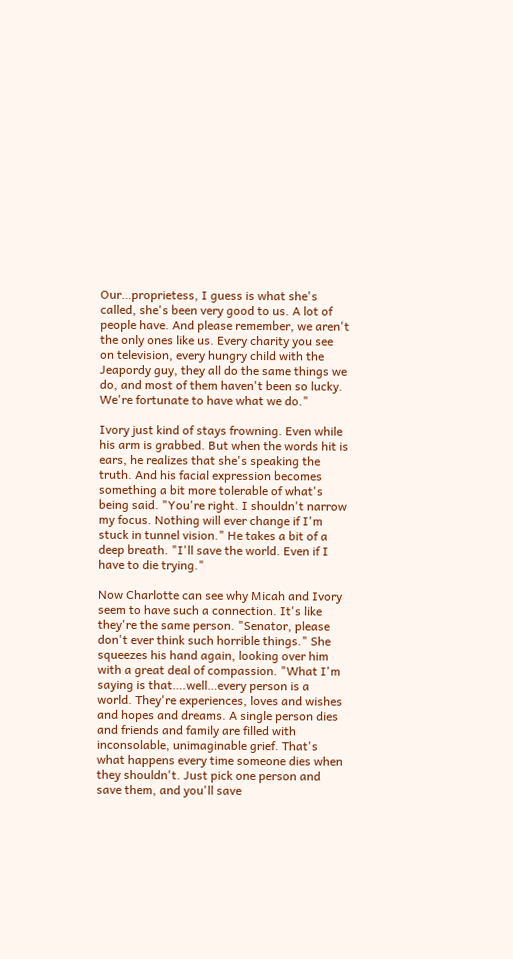Our…proprietess, I guess is what she's called, she's been very good to us. A lot of people have. And please remember, we aren't the only ones like us. Every charity you see on television, every hungry child with the Jeapordy guy, they all do the same things we do, and most of them haven't been so lucky. We're fortunate to have what we do."

Ivory just kind of stays frowning. Even while his arm is grabbed. But when the words hit is ears, he realizes that she's speaking the truth. And his facial expression becomes something a bit more tolerable of what's being said. "You're right. I shouldn't narrow my focus. Nothing will ever change if I'm stuck in tunnel vision." He takes a bit of a deep breath. "I'll save the world. Even if I have to die trying."

Now Charlotte can see why Micah and Ivory seem to have such a connection. It's like they're the same person. "Senator, please don't ever think such horrible things." She squeezes his hand again, looking over him with a great deal of compassion. "What I'm saying is that….well…every person is a world. They're experiences, loves and wishes and hopes and dreams. A single person dies and friends and family are filled with inconsolable, unimaginable grief. That's what happens every time someone dies when they shouldn't. Just pick one person and save them, and you'll save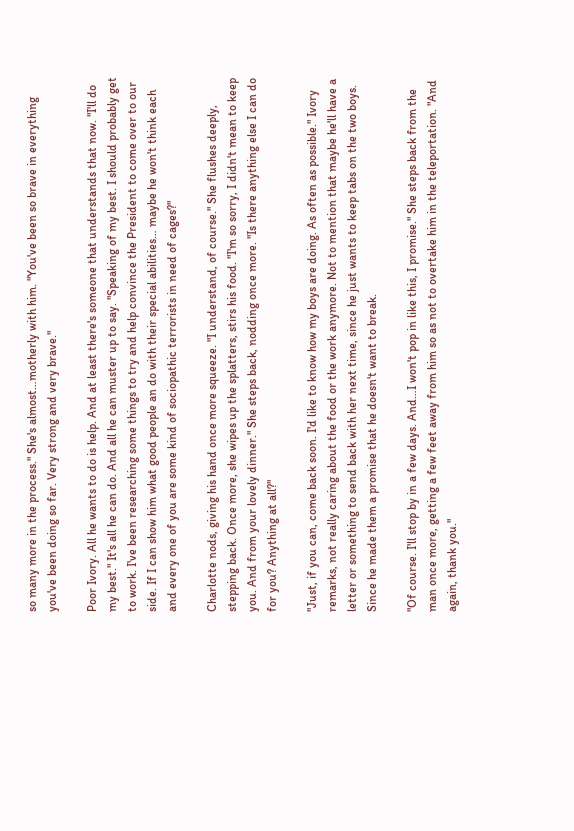so many more in the process." She's almost…motherly with him. "You've been so brave in everything you've been doing so far. Very strong and very brave."

Poor Ivory. All he wants to do is help. And at least there's someone that understands that now. "I'll do my best." It's all he can do. And all he can muster up to say. "Speaking of my best. I should probably get to work. I've been researching some things to try and help convince the President to come over to our side. If I can show him what good people an do with their special abilities… maybe he won't think each and every one of you are some kind of sociopathic terrorists in need of cages?"

Charlotte nods, giving his hand once more squeeze. "I understand, of course." She flushes deeply, stepping back. Once more, she wipes up the splatters, stirs his food. "I'm so sorry, I didn't mean to keep you. And from your lovely dinner." She steps back, nodding once more. "Is there anything else I can do for you? Anything at all?"

"Just, if you can, come back soon. I'd like to know how my boys are doing. As often as possible." Ivory remarks, not really caring about the food or the work anymore. Not to mention that maybe he'll have a letter or something to send back with her next time, since he just wants to keep tabs on the two boys. Since he made them a promise that he doesn't want to break.

"Of course. I'll stop by in a few days. And…I won't pop in like this, I promise." She steps back from the man once more, getting a few feet away from him so as not to overtake him in the teleportation. "And again, thank you."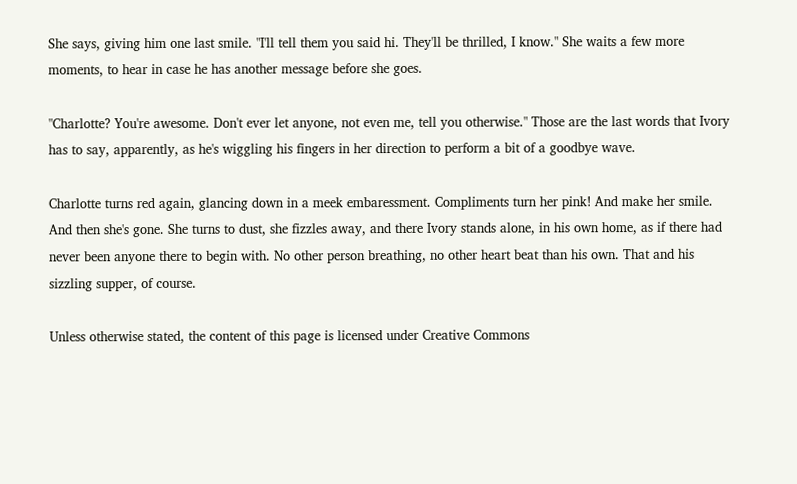She says, giving him one last smile. "I'll tell them you said hi. They'll be thrilled, I know." She waits a few more moments, to hear in case he has another message before she goes.

"Charlotte? You're awesome. Don't ever let anyone, not even me, tell you otherwise." Those are the last words that Ivory has to say, apparently, as he's wiggling his fingers in her direction to perform a bit of a goodbye wave.

Charlotte turns red again, glancing down in a meek embaressment. Compliments turn her pink! And make her smile. And then she's gone. She turns to dust, she fizzles away, and there Ivory stands alone, in his own home, as if there had never been anyone there to begin with. No other person breathing, no other heart beat than his own. That and his sizzling supper, of course.

Unless otherwise stated, the content of this page is licensed under Creative Commons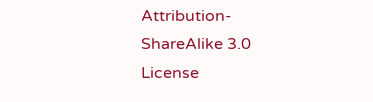Attribution-ShareAlike 3.0 License